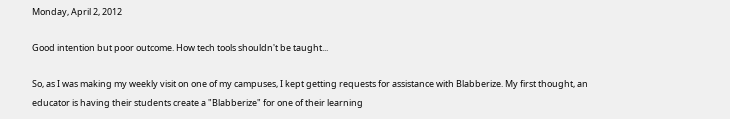Monday, April 2, 2012

Good intention but poor outcome. How tech tools shouldn't be taught...

So, as I was making my weekly visit on one of my campuses, I kept getting requests for assistance with Blabberize. My first thought, an educator is having their students create a "Blabberize" for one of their learning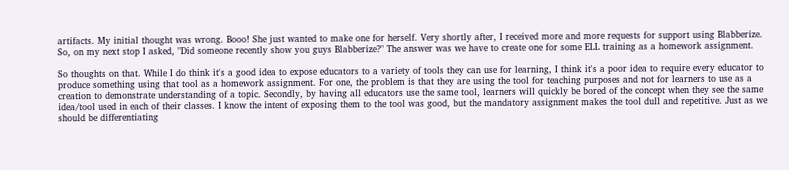artifacts. My initial thought was wrong. Booo! She just wanted to make one for herself. Very shortly after, I received more and more requests for support using Blabberize. So, on my next stop I asked, "Did someone recently show you guys Blabberize?" The answer was we have to create one for some ELL training as a homework assignment.

So thoughts on that. While I do think it's a good idea to expose educators to a variety of tools they can use for learning, I think it's a poor idea to require every educator to produce something using that tool as a homework assignment. For one, the problem is that they are using the tool for teaching purposes and not for learners to use as a creation to demonstrate understanding of a topic. Secondly, by having all educators use the same tool, learners will quickly be bored of the concept when they see the same idea/tool used in each of their classes. I know the intent of exposing them to the tool was good, but the mandatory assignment makes the tool dull and repetitive. Just as we should be differentiating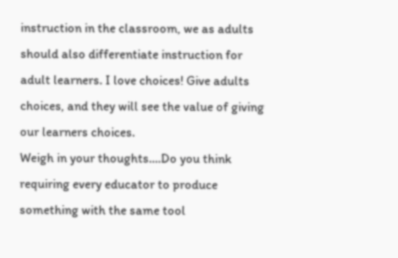instruction in the classroom, we as adults should also differentiate instruction for adult learners. I love choices! Give adults choices, and they will see the value of giving our learners choices.
Weigh in your thoughts....Do you think requiring every educator to produce something with the same tool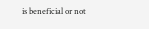is beneficial or not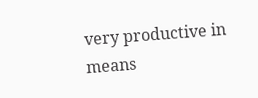very productive in means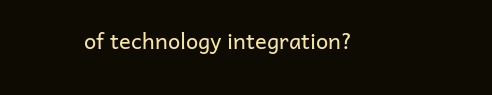of technology integration?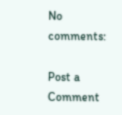No comments:

Post a Comment